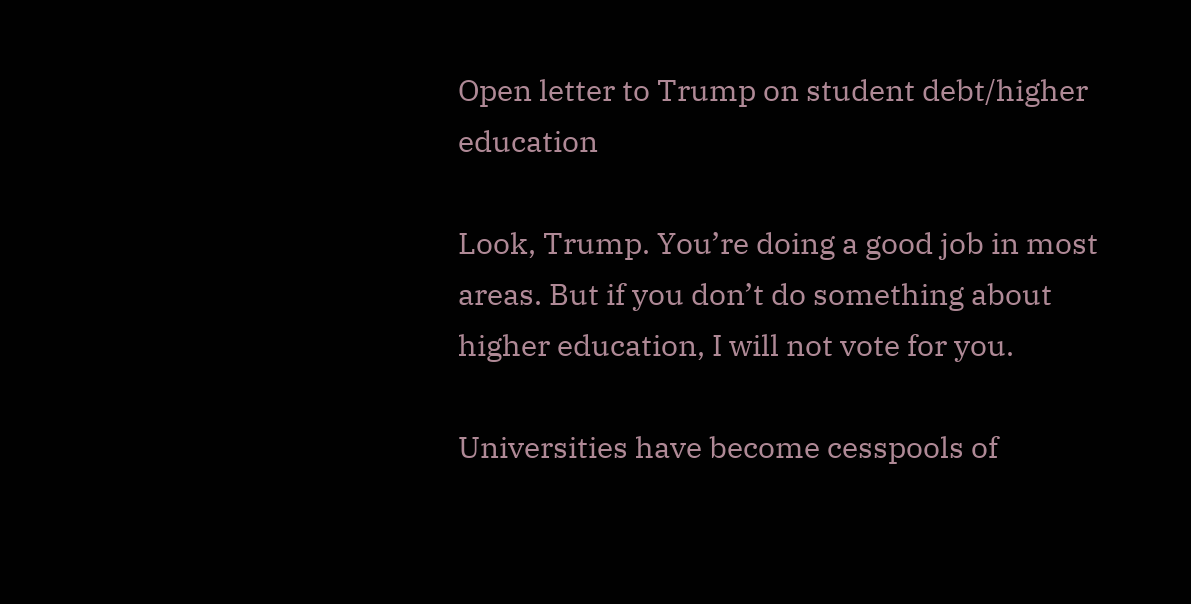Open letter to Trump on student debt/higher education

Look, Trump. You’re doing a good job in most areas. But if you don’t do something about higher education, I will not vote for you.

Universities have become cesspools of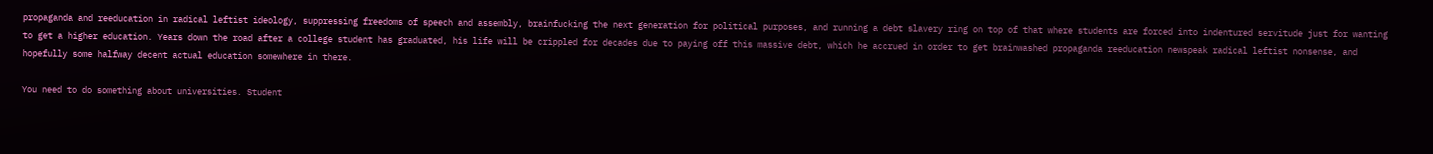propaganda and reeducation in radical leftist ideology, suppressing freedoms of speech and assembly, brainfucking the next generation for political purposes, and running a debt slavery ring on top of that where students are forced into indentured servitude just for wanting to get a higher education. Years down the road after a college student has graduated, his life will be crippled for decades due to paying off this massive debt, which he accrued in order to get brainwashed propaganda reeducation newspeak radical leftist nonsense, and hopefully some halfway decent actual education somewhere in there.

You need to do something about universities. Student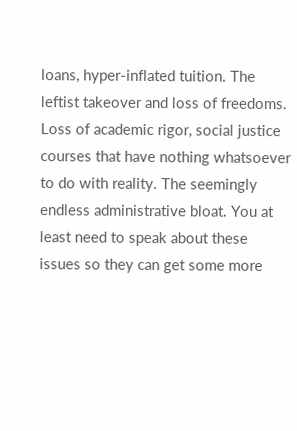loans, hyper-inflated tuition. The leftist takeover and loss of freedoms. Loss of academic rigor, social justice courses that have nothing whatsoever to do with reality. The seemingly endless administrative bloat. You at least need to speak about these issues so they can get some more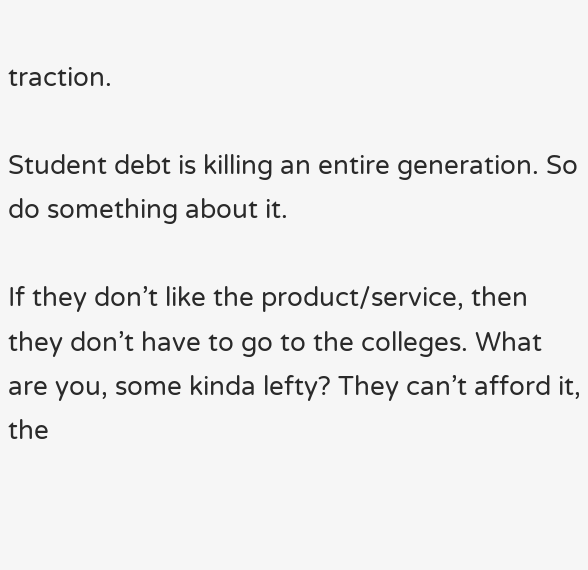traction.

Student debt is killing an entire generation. So do something about it.

If they don’t like the product/service, then they don’t have to go to the colleges. What are you, some kinda lefty? They can’t afford it, the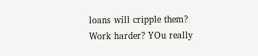loans will cripple them? Work harder? YOu really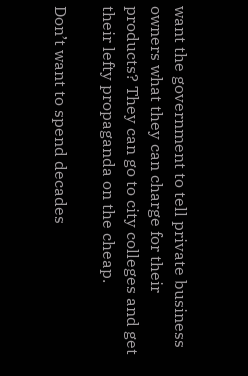want the government to tell private business owners what they can charge for their products? They can go to city colleges and get their lefty propaganda on the cheap.

Don’t want to spend decades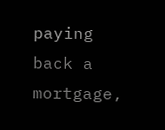paying back a mortgage,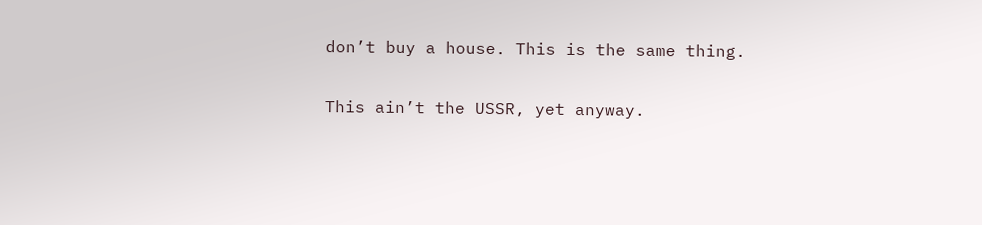don’t buy a house. This is the same thing.

This ain’t the USSR, yet anyway.